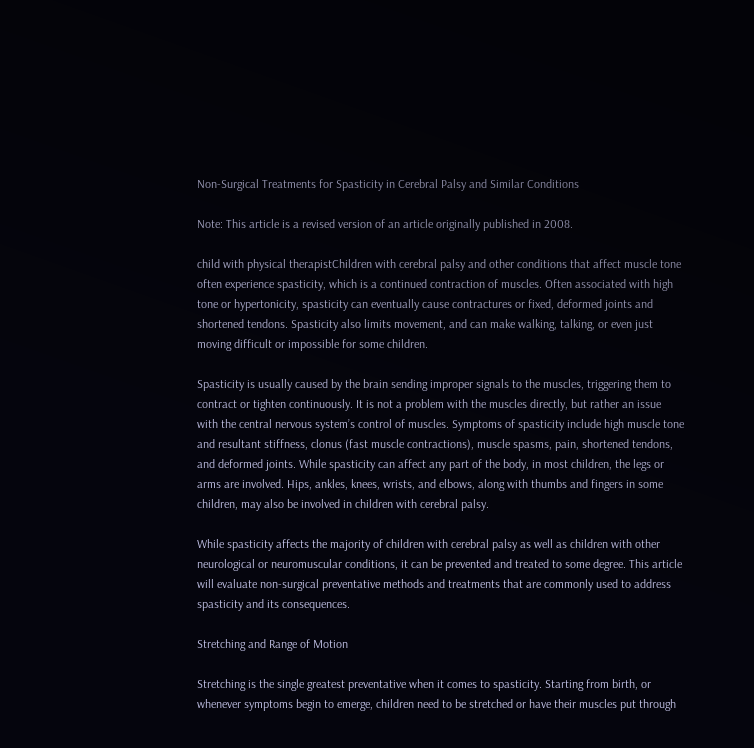Non-Surgical Treatments for Spasticity in Cerebral Palsy and Similar Conditions

Note: This article is a revised version of an article originally published in 2008.

child with physical therapistChildren with cerebral palsy and other conditions that affect muscle tone often experience spasticity, which is a continued contraction of muscles. Often associated with high tone or hypertonicity, spasticity can eventually cause contractures or fixed, deformed joints and shortened tendons. Spasticity also limits movement, and can make walking, talking, or even just moving difficult or impossible for some children.

Spasticity is usually caused by the brain sending improper signals to the muscles, triggering them to contract or tighten continuously. It is not a problem with the muscles directly, but rather an issue with the central nervous system’s control of muscles. Symptoms of spasticity include high muscle tone and resultant stiffness, clonus (fast muscle contractions), muscle spasms, pain, shortened tendons, and deformed joints. While spasticity can affect any part of the body, in most children, the legs or arms are involved. Hips, ankles, knees, wrists, and elbows, along with thumbs and fingers in some children, may also be involved in children with cerebral palsy.

While spasticity affects the majority of children with cerebral palsy as well as children with other neurological or neuromuscular conditions, it can be prevented and treated to some degree. This article will evaluate non-surgical preventative methods and treatments that are commonly used to address spasticity and its consequences.

Stretching and Range of Motion

Stretching is the single greatest preventative when it comes to spasticity. Starting from birth, or whenever symptoms begin to emerge, children need to be stretched or have their muscles put through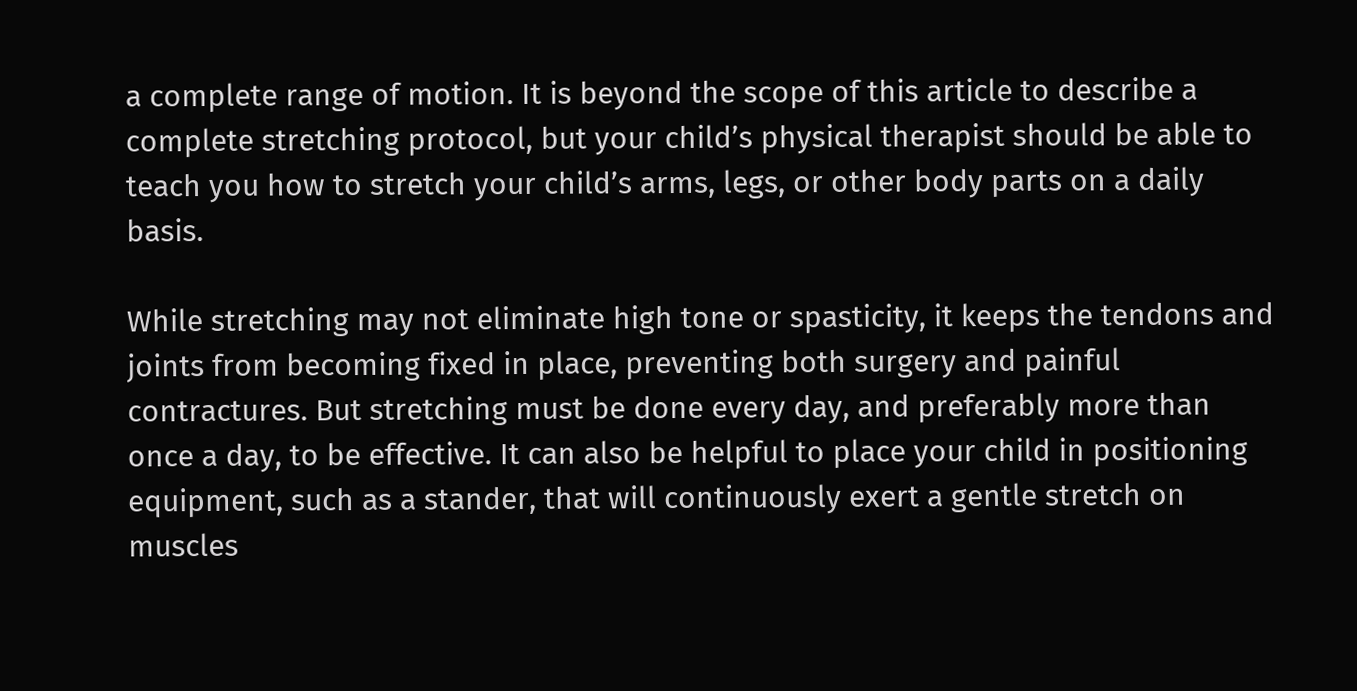a complete range of motion. It is beyond the scope of this article to describe a complete stretching protocol, but your child’s physical therapist should be able to teach you how to stretch your child’s arms, legs, or other body parts on a daily basis.

While stretching may not eliminate high tone or spasticity, it keeps the tendons and joints from becoming fixed in place, preventing both surgery and painful contractures. But stretching must be done every day, and preferably more than once a day, to be effective. It can also be helpful to place your child in positioning equipment, such as a stander, that will continuously exert a gentle stretch on muscles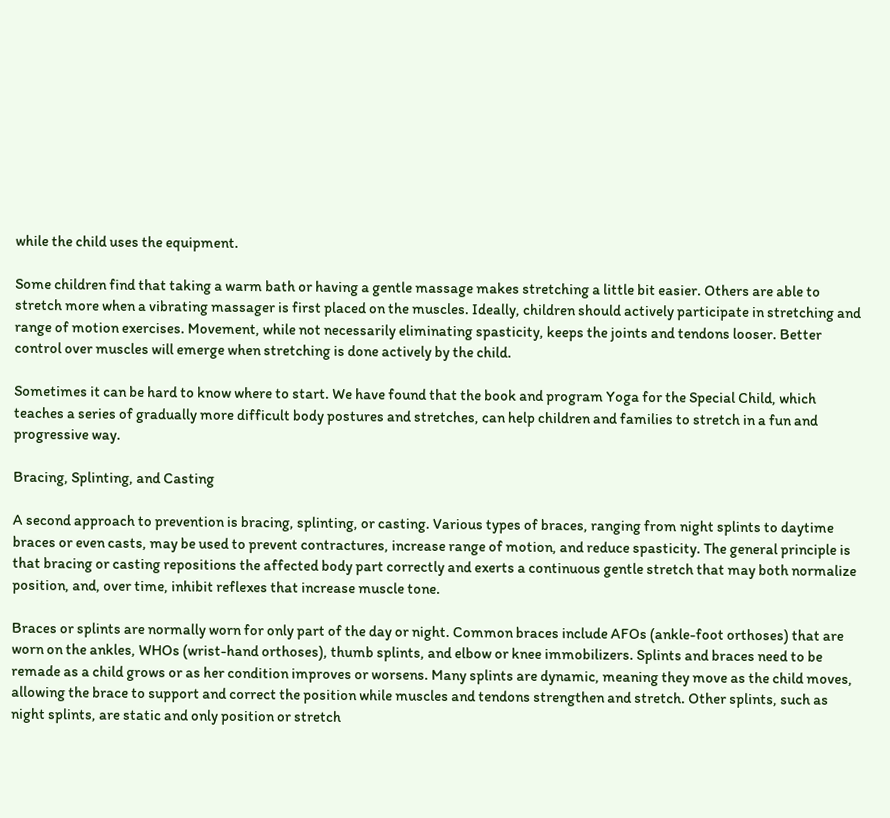while the child uses the equipment.

Some children find that taking a warm bath or having a gentle massage makes stretching a little bit easier. Others are able to stretch more when a vibrating massager is first placed on the muscles. Ideally, children should actively participate in stretching and range of motion exercises. Movement, while not necessarily eliminating spasticity, keeps the joints and tendons looser. Better control over muscles will emerge when stretching is done actively by the child.

Sometimes it can be hard to know where to start. We have found that the book and program Yoga for the Special Child, which teaches a series of gradually more difficult body postures and stretches, can help children and families to stretch in a fun and progressive way.

Bracing, Splinting, and Casting

A second approach to prevention is bracing, splinting, or casting. Various types of braces, ranging from night splints to daytime braces or even casts, may be used to prevent contractures, increase range of motion, and reduce spasticity. The general principle is that bracing or casting repositions the affected body part correctly and exerts a continuous gentle stretch that may both normalize position, and, over time, inhibit reflexes that increase muscle tone.

Braces or splints are normally worn for only part of the day or night. Common braces include AFOs (ankle-foot orthoses) that are worn on the ankles, WHOs (wrist-hand orthoses), thumb splints, and elbow or knee immobilizers. Splints and braces need to be remade as a child grows or as her condition improves or worsens. Many splints are dynamic, meaning they move as the child moves, allowing the brace to support and correct the position while muscles and tendons strengthen and stretch. Other splints, such as night splints, are static and only position or stretch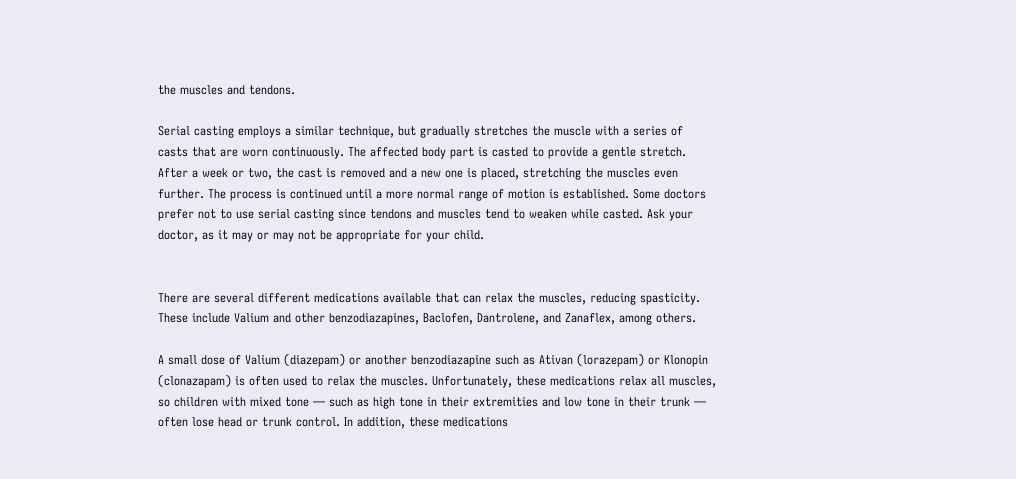the muscles and tendons.

Serial casting employs a similar technique, but gradually stretches the muscle with a series of casts that are worn continuously. The affected body part is casted to provide a gentle stretch. After a week or two, the cast is removed and a new one is placed, stretching the muscles even further. The process is continued until a more normal range of motion is established. Some doctors prefer not to use serial casting since tendons and muscles tend to weaken while casted. Ask your doctor, as it may or may not be appropriate for your child.


There are several different medications available that can relax the muscles, reducing spasticity. These include Valium and other benzodiazapines, Baclofen, Dantrolene, and Zanaflex, among others.

A small dose of Valium (diazepam) or another benzodiazapine such as Ativan (lorazepam) or Klonopin (clonazapam) is often used to relax the muscles. Unfortunately, these medications relax all muscles, so children with mixed tone — such as high tone in their extremities and low tone in their trunk — often lose head or trunk control. In addition, these medications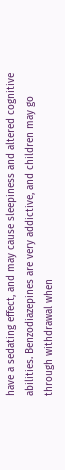have a sedating effect, and may cause sleepiness and altered cognitive abilities. Benzodiazepines are very addictive, and children may go through withdrawal when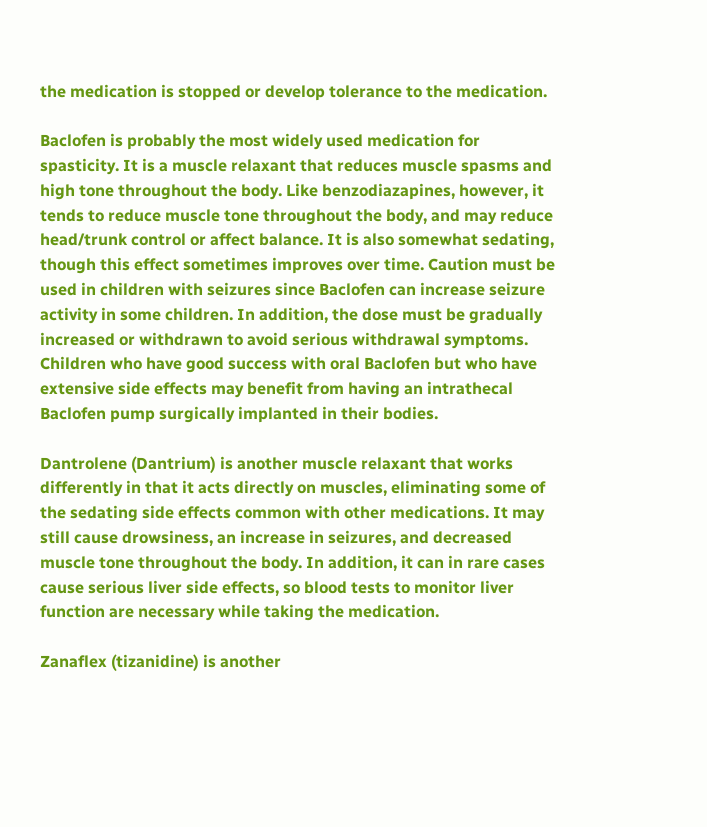the medication is stopped or develop tolerance to the medication.

Baclofen is probably the most widely used medication for spasticity. It is a muscle relaxant that reduces muscle spasms and high tone throughout the body. Like benzodiazapines, however, it tends to reduce muscle tone throughout the body, and may reduce head/trunk control or affect balance. It is also somewhat sedating, though this effect sometimes improves over time. Caution must be used in children with seizures since Baclofen can increase seizure activity in some children. In addition, the dose must be gradually increased or withdrawn to avoid serious withdrawal symptoms. Children who have good success with oral Baclofen but who have extensive side effects may benefit from having an intrathecal Baclofen pump surgically implanted in their bodies.

Dantrolene (Dantrium) is another muscle relaxant that works differently in that it acts directly on muscles, eliminating some of the sedating side effects common with other medications. It may still cause drowsiness, an increase in seizures, and decreased muscle tone throughout the body. In addition, it can in rare cases cause serious liver side effects, so blood tests to monitor liver function are necessary while taking the medication.

Zanaflex (tizanidine) is another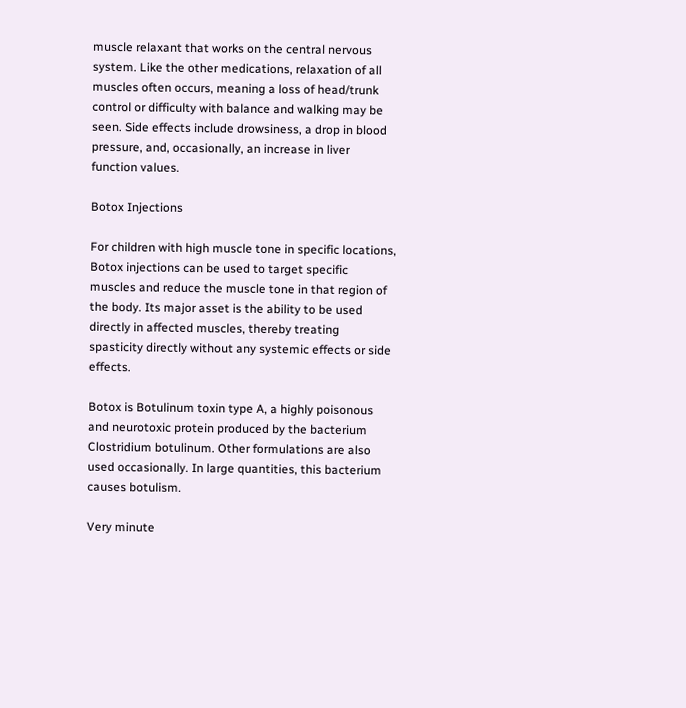muscle relaxant that works on the central nervous system. Like the other medications, relaxation of all muscles often occurs, meaning a loss of head/trunk control or difficulty with balance and walking may be seen. Side effects include drowsiness, a drop in blood pressure, and, occasionally, an increase in liver function values.

Botox Injections

For children with high muscle tone in specific locations, Botox injections can be used to target specific muscles and reduce the muscle tone in that region of the body. Its major asset is the ability to be used directly in affected muscles, thereby treating spasticity directly without any systemic effects or side effects.

Botox is Botulinum toxin type A, a highly poisonous and neurotoxic protein produced by the bacterium Clostridium botulinum. Other formulations are also used occasionally. In large quantities, this bacterium causes botulism.

Very minute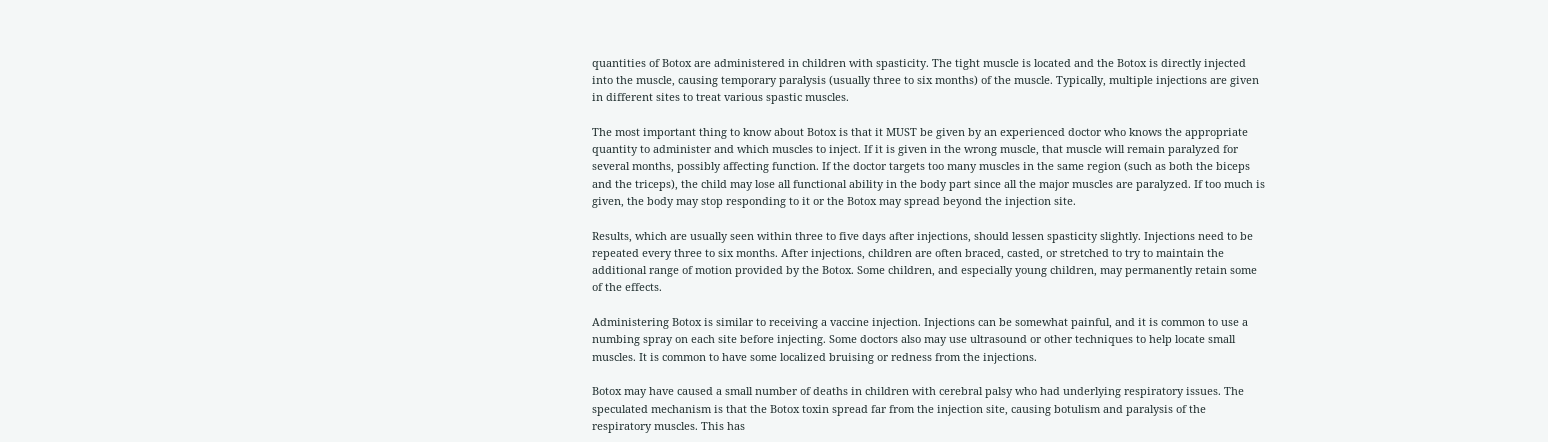quantities of Botox are administered in children with spasticity. The tight muscle is located and the Botox is directly injected into the muscle, causing temporary paralysis (usually three to six months) of the muscle. Typically, multiple injections are given in different sites to treat various spastic muscles.

The most important thing to know about Botox is that it MUST be given by an experienced doctor who knows the appropriate quantity to administer and which muscles to inject. If it is given in the wrong muscle, that muscle will remain paralyzed for several months, possibly affecting function. If the doctor targets too many muscles in the same region (such as both the biceps and the triceps), the child may lose all functional ability in the body part since all the major muscles are paralyzed. If too much is given, the body may stop responding to it or the Botox may spread beyond the injection site.

Results, which are usually seen within three to five days after injections, should lessen spasticity slightly. Injections need to be repeated every three to six months. After injections, children are often braced, casted, or stretched to try to maintain the additional range of motion provided by the Botox. Some children, and especially young children, may permanently retain some of the effects.

Administering Botox is similar to receiving a vaccine injection. Injections can be somewhat painful, and it is common to use a numbing spray on each site before injecting. Some doctors also may use ultrasound or other techniques to help locate small muscles. It is common to have some localized bruising or redness from the injections.

Botox may have caused a small number of deaths in children with cerebral palsy who had underlying respiratory issues. The speculated mechanism is that the Botox toxin spread far from the injection site, causing botulism and paralysis of the respiratory muscles. This has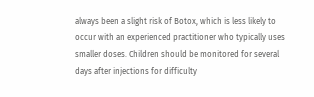always been a slight risk of Botox, which is less likely to occur with an experienced practitioner who typically uses smaller doses. Children should be monitored for several days after injections for difficulty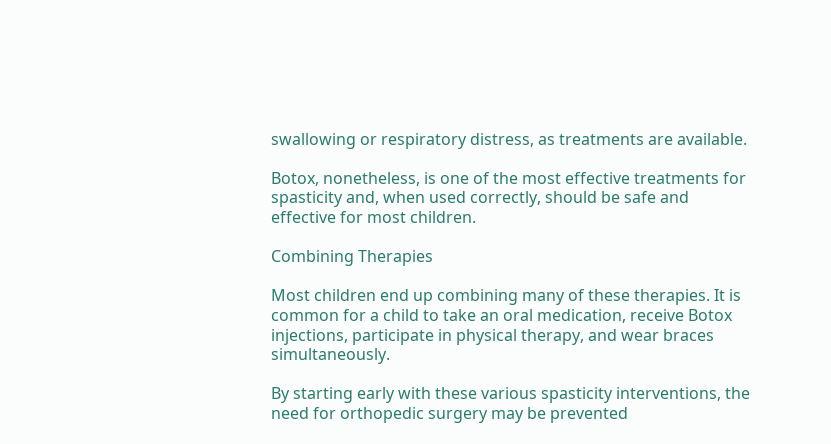swallowing or respiratory distress, as treatments are available.

Botox, nonetheless, is one of the most effective treatments for spasticity and, when used correctly, should be safe and effective for most children.

Combining Therapies

Most children end up combining many of these therapies. It is common for a child to take an oral medication, receive Botox injections, participate in physical therapy, and wear braces simultaneously.

By starting early with these various spasticity interventions, the need for orthopedic surgery may be prevented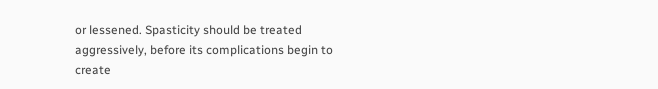or lessened. Spasticity should be treated aggressively, before its complications begin to create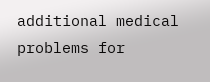additional medical problems for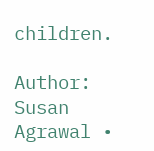children.

Author: Susan Agrawal •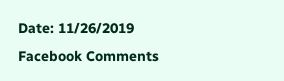Date: 11/26/2019
Facebook Comments